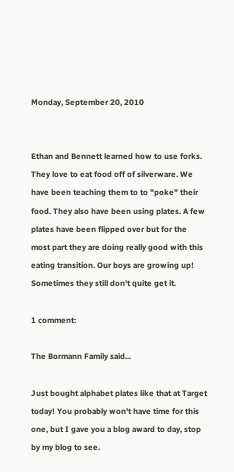Monday, September 20, 2010


Ethan and Bennett learned how to use forks. They love to eat food off of silverware. We have been teaching them to to "poke" their food. They also have been using plates. A few plates have been flipped over but for the most part they are doing really good with this eating transition. Our boys are growing up!
Sometimes they still don't quite get it.

1 comment:

The Bormann Family said...

Just bought alphabet plates like that at Target today! You probably won't have time for this one, but I gave you a blog award to day, stop by my blog to see.